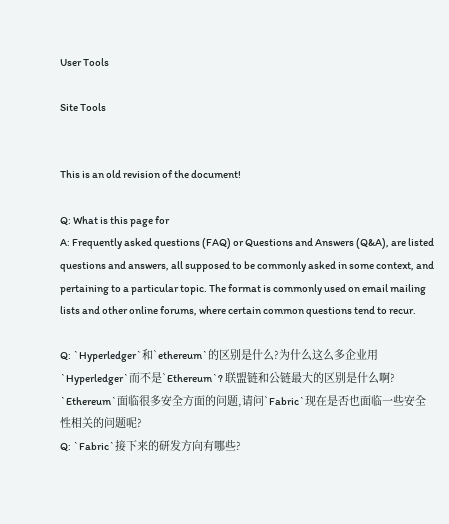User Tools

Site Tools


This is an old revision of the document!

Q: What is this page for
A: Frequently asked questions (FAQ) or Questions and Answers (Q&A), are listed questions and answers, all supposed to be commonly asked in some context, and pertaining to a particular topic. The format is commonly used on email mailing lists and other online forums, where certain common questions tend to recur.

Q: `Hyperledger`和`ethereum`的区别是什么?为什么这么多企业用`Hyperledger`而不是`Ethereum`? 联盟链和公链最大的区别是什么啊? `Ethereum`面临很多安全方面的问题,请问`Fabric`现在是否也面临一些安全性相关的问题呢?
Q: `Fabric`接下来的研发方向有哪些?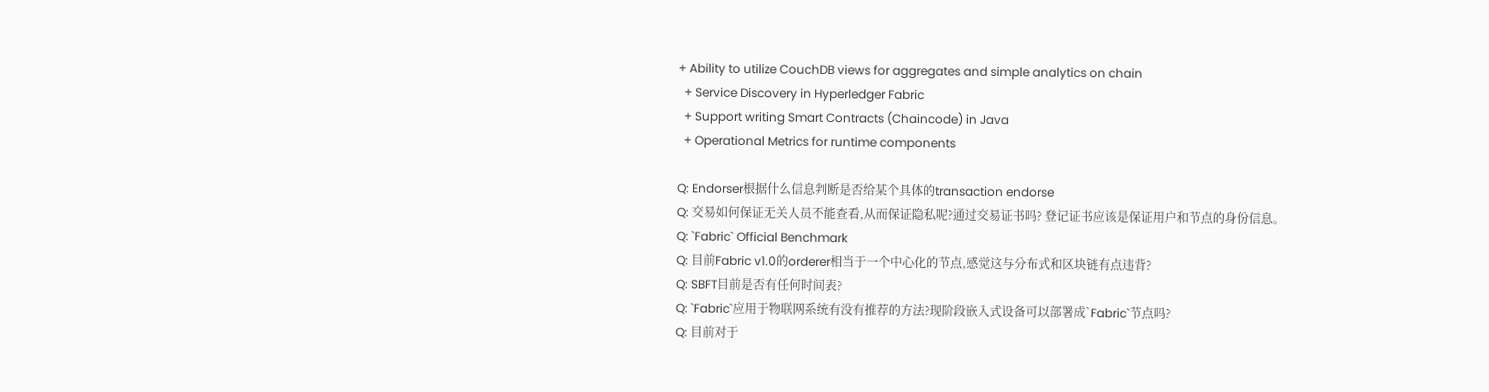+ Ability to utilize CouchDB views for aggregates and simple analytics on chain
  + Service Discovery in Hyperledger Fabric
  + Support writing Smart Contracts (Chaincode) in Java
  + Operational Metrics for runtime components

Q: Endorser根据什么信息判断是否给某个具体的transaction endorse
Q: 交易如何保证无关人员不能查看,从而保证隐私呢?通过交易证书吗? 登记证书应该是保证用户和节点的身份信息。
Q: `Fabric` Official Benchmark
Q: 目前Fabric v1.0的orderer相当于一个中心化的节点,感觉这与分布式和区块链有点违背?
Q: SBFT目前是否有任何时间表?
Q: `Fabric`应用于物联网系统有没有推荐的方法?现阶段嵌入式设备可以部署成`Fabric`节点吗?
Q: 目前对于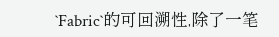`Fabric`的可回溯性,除了一笔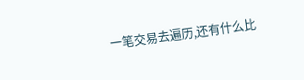一笔交易去遍历,还有什么比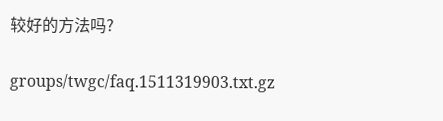较好的方法吗?

groups/twgc/faq.1511319903.txt.gz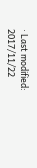· Last modified: 2017/11/22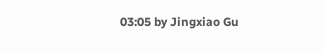03:05 by Jingxiao Gu